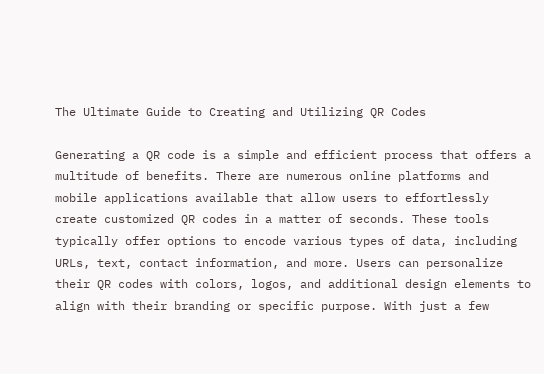The Ultimate Guide to Creating and Utilizing QR Codes

Generating a QR code is a simple and efficient process that offers a multitude of benefits. There are numerous online platforms and mobile applications available that allow users to effortlessly create customized QR codes in a matter of seconds. These tools typically offer options to encode various types of data, including URLs, text, contact information, and more. Users can personalize their QR codes with colors, logos, and additional design elements to align with their branding or specific purpose. With just a few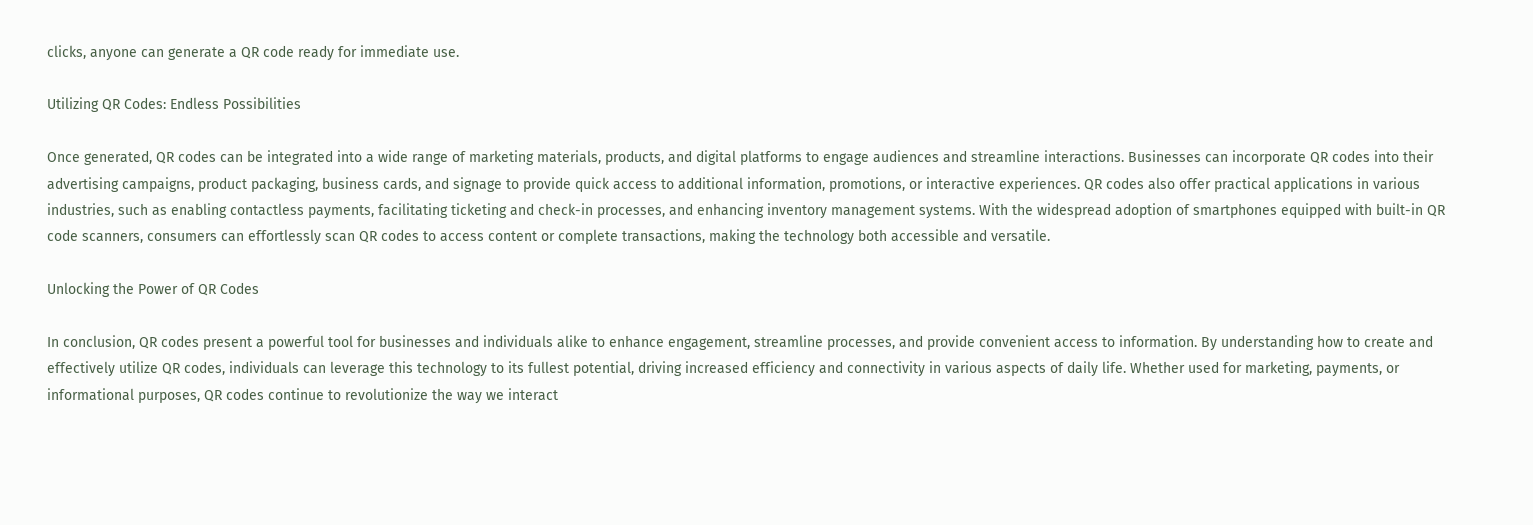clicks, anyone can generate a QR code ready for immediate use.

Utilizing QR Codes: Endless Possibilities

Once generated, QR codes can be integrated into a wide range of marketing materials, products, and digital platforms to engage audiences and streamline interactions. Businesses can incorporate QR codes into their advertising campaigns, product packaging, business cards, and signage to provide quick access to additional information, promotions, or interactive experiences. QR codes also offer practical applications in various industries, such as enabling contactless payments, facilitating ticketing and check-in processes, and enhancing inventory management systems. With the widespread adoption of smartphones equipped with built-in QR code scanners, consumers can effortlessly scan QR codes to access content or complete transactions, making the technology both accessible and versatile.

Unlocking the Power of QR Codes

In conclusion, QR codes present a powerful tool for businesses and individuals alike to enhance engagement, streamline processes, and provide convenient access to information. By understanding how to create and effectively utilize QR codes, individuals can leverage this technology to its fullest potential, driving increased efficiency and connectivity in various aspects of daily life. Whether used for marketing, payments, or informational purposes, QR codes continue to revolutionize the way we interact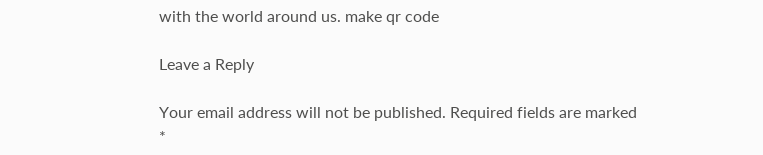with the world around us. make qr code

Leave a Reply

Your email address will not be published. Required fields are marked *